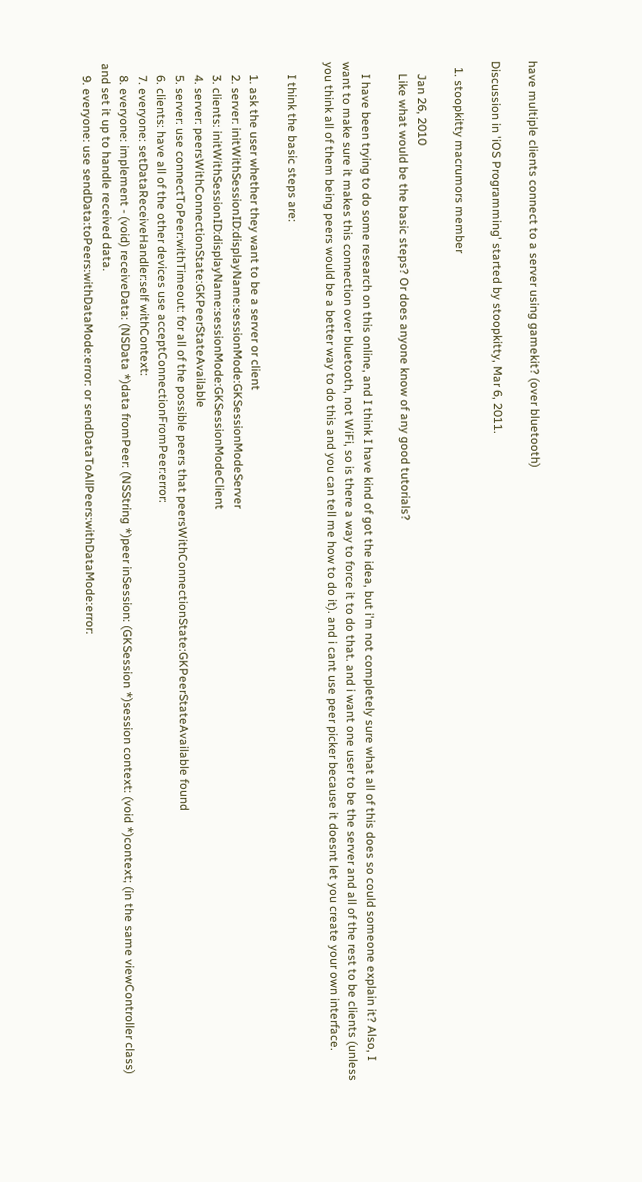have multiple clients connect to a server using gamekit? (over bluetooth)

Discussion in 'iOS Programming' started by stoopkitty, Mar 6, 2011.

  1. stoopkitty macrumors member

    Jan 26, 2010
    Like what would be the basic steps? Or does anyone know of any good tutorials?

    I have been trying to do some research on this online, and I think I have kind of got the idea, but i'm not completely sure what all of this does so could someone explain it? Also, I want to make sure it makes this connection over bluetooth, not WiFi, so is there a way to force it to do that. and i want one user to be the server and all of the rest to be clients (unless you think all of them being peers would be a better way to do this and you can tell me how to do it). and i cant use peer picker because it doesnt let you create your own interface.

    I think the basic steps are:

    1. ask the user whether they want to be a server or client
    2. server: initWithSessionID:displayName:sessionMode:GKSessionModeServer
    3. clients: initWithSessionID:displayName:sessionMode:GKSessionModeClient
    4. server: peersWithConnectionState:GKPeerStateAvailable
    5. server: use connectToPeer:withTimeout: for all of the possible peers that peersWithConnectionState:GKPeerStateAvailable found
    6. clients: have all of the other devices use acceptConnectionFromPeer:error:
    7. everyone: setDataReceiveHandler:self withContext:
    8. everyone: implement - (void) receiveData: (NSData *)data fromPeer: (NSString *)peer inSession: (GKSession *)session context: (void *)context; (in the same viewController class) and set it up to handle received data.
    9. everyone: use sendData:toPeers:withDataMode:error: or sendDataToAllPeers:withDataMode:error: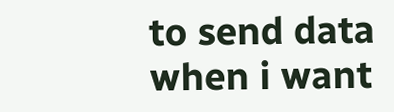to send data when i want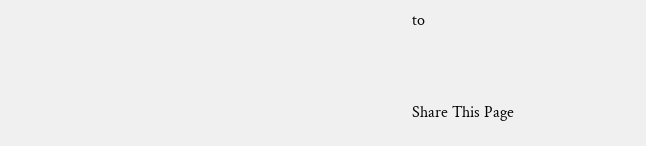to


Share This Page